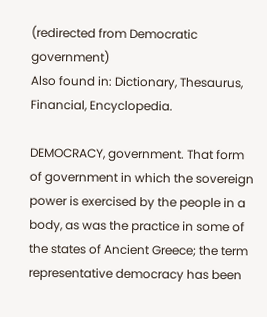(redirected from Democratic government)
Also found in: Dictionary, Thesaurus, Financial, Encyclopedia.

DEMOCRACY, government. That form of government in which the sovereign power is exercised by the people in a body, as was the practice in some of the states of Ancient Greece; the term representative democracy has been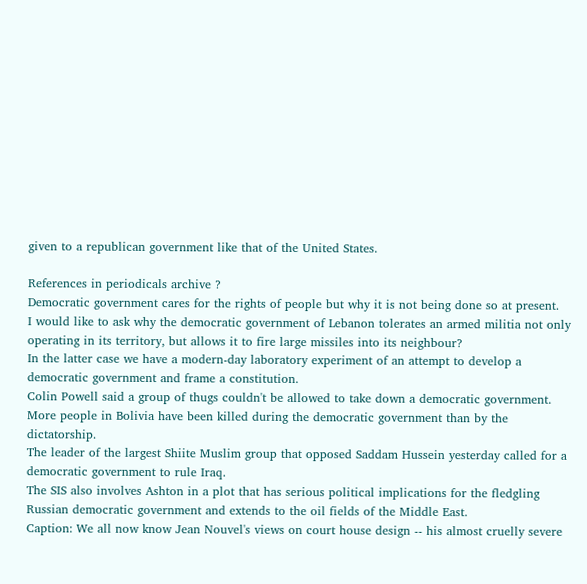given to a republican government like that of the United States.

References in periodicals archive ?
Democratic government cares for the rights of people but why it is not being done so at present.
I would like to ask why the democratic government of Lebanon tolerates an armed militia not only operating in its territory, but allows it to fire large missiles into its neighbour?
In the latter case we have a modern-day laboratory experiment of an attempt to develop a democratic government and frame a constitution.
Colin Powell said a group of thugs couldn't be allowed to take down a democratic government.
More people in Bolivia have been killed during the democratic government than by the dictatorship.
The leader of the largest Shiite Muslim group that opposed Saddam Hussein yesterday called for a democratic government to rule Iraq.
The SIS also involves Ashton in a plot that has serious political implications for the fledgling Russian democratic government and extends to the oil fields of the Middle East.
Caption: We all now know Jean Nouvel's views on court house design -- his almost cruelly severe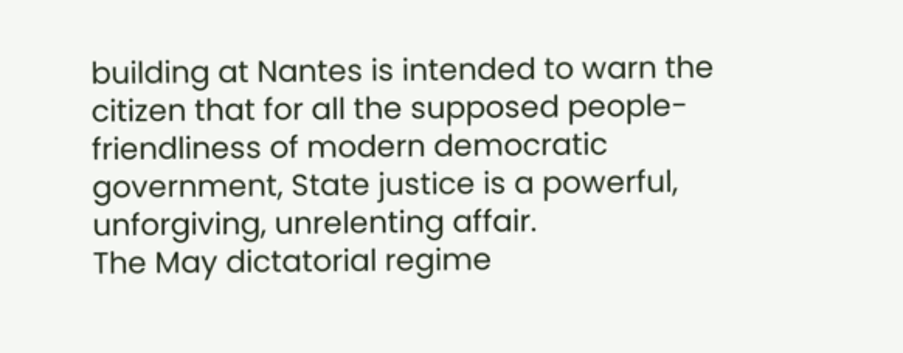building at Nantes is intended to warn the citizen that for all the supposed people-friendliness of modern democratic government, State justice is a powerful, unforgiving, unrelenting affair.
The May dictatorial regime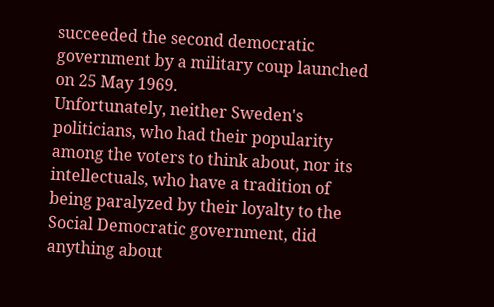succeeded the second democratic government by a military coup launched on 25 May 1969.
Unfortunately, neither Sweden's politicians, who had their popularity among the voters to think about, nor its intellectuals, who have a tradition of being paralyzed by their loyalty to the Social Democratic government, did anything about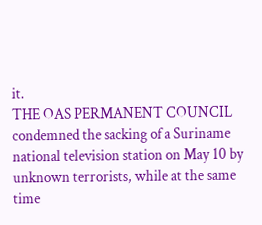it.
THE OAS PERMANENT COUNCIL condemned the sacking of a Suriname national television station on May 10 by unknown terrorists, while at the same time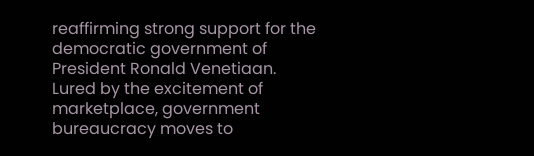reaffirming strong support for the democratic government of President Ronald Venetiaan.
Lured by the excitement of marketplace, government bureaucracy moves to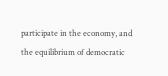participate in the economy, and the equilibrium of democratic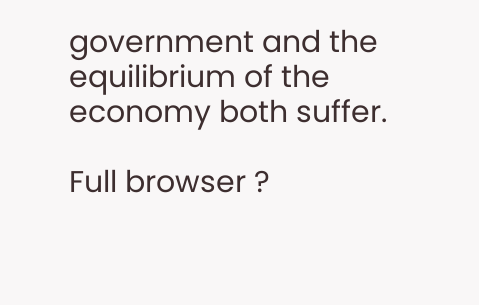government and the equilibrium of the economy both suffer.

Full browser ?